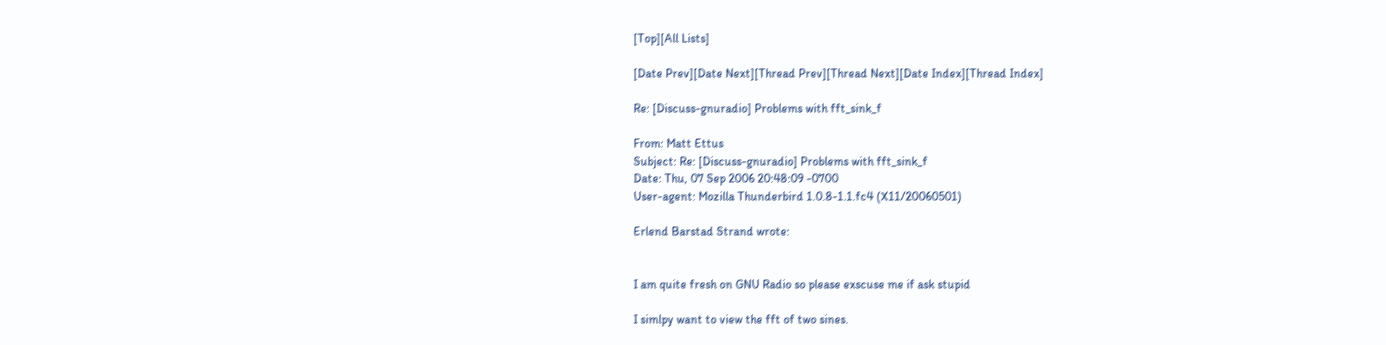[Top][All Lists]

[Date Prev][Date Next][Thread Prev][Thread Next][Date Index][Thread Index]

Re: [Discuss-gnuradio] Problems with fft_sink_f

From: Matt Ettus
Subject: Re: [Discuss-gnuradio] Problems with fft_sink_f
Date: Thu, 07 Sep 2006 20:48:09 -0700
User-agent: Mozilla Thunderbird 1.0.8-1.1.fc4 (X11/20060501)

Erlend Barstad Strand wrote:


I am quite fresh on GNU Radio so please exscuse me if ask stupid

I simlpy want to view the fft of two sines.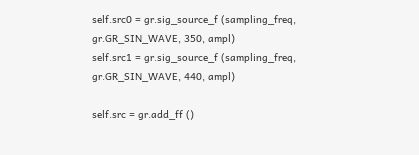self.src0 = gr.sig_source_f (sampling_freq, gr.GR_SIN_WAVE, 350, ampl)
self.src1 = gr.sig_source_f (sampling_freq, gr.GR_SIN_WAVE, 440, ampl)

self.src = gr.add_ff ()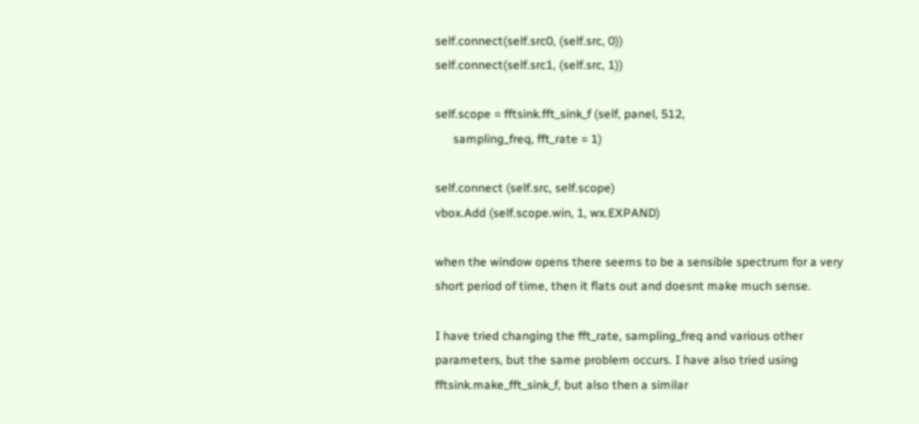self.connect(self.src0, (self.src, 0))
self.connect(self.src1, (self.src, 1))

self.scope = fftsink.fft_sink_f (self, panel, 512,
      sampling_freq, fft_rate = 1)

self.connect (self.src, self.scope)
vbox.Add (self.scope.win, 1, wx.EXPAND)

when the window opens there seems to be a sensible spectrum for a very
short period of time, then it flats out and doesnt make much sense.

I have tried changing the fft_rate, sampling_freq and various other
parameters, but the same problem occurs. I have also tried using
fftsink.make_fft_sink_f, but also then a similar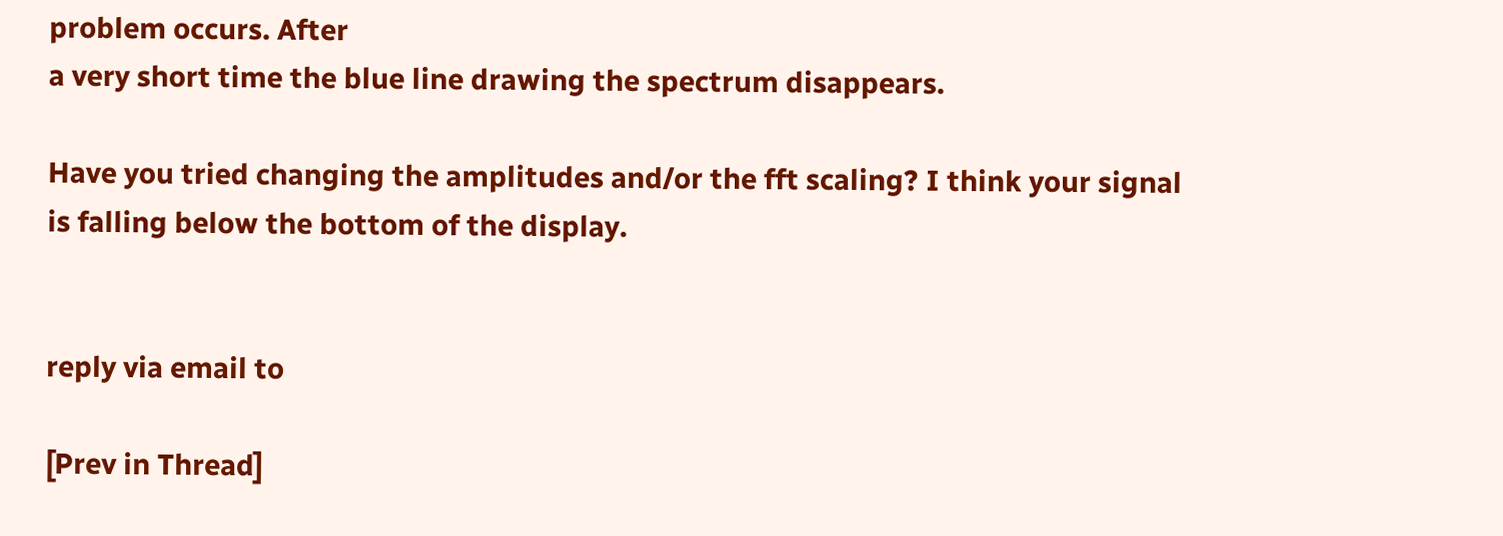problem occurs. After
a very short time the blue line drawing the spectrum disappears.

Have you tried changing the amplitudes and/or the fft scaling? I think your signal is falling below the bottom of the display.


reply via email to

[Prev in Thread]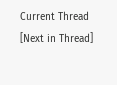Current Thread [Next in Thread]